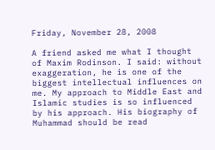Friday, November 28, 2008

A friend asked me what I thought of Maxim Rodinson. I said: without exaggeration, he is one of the biggest intellectual influences on me. My approach to Middle East and Islamic studies is so influenced by his approach. His biography of Muhammad should be read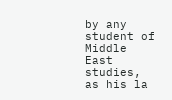by any student of Middle East studies, as his la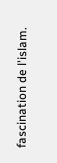fascination de l'islam.